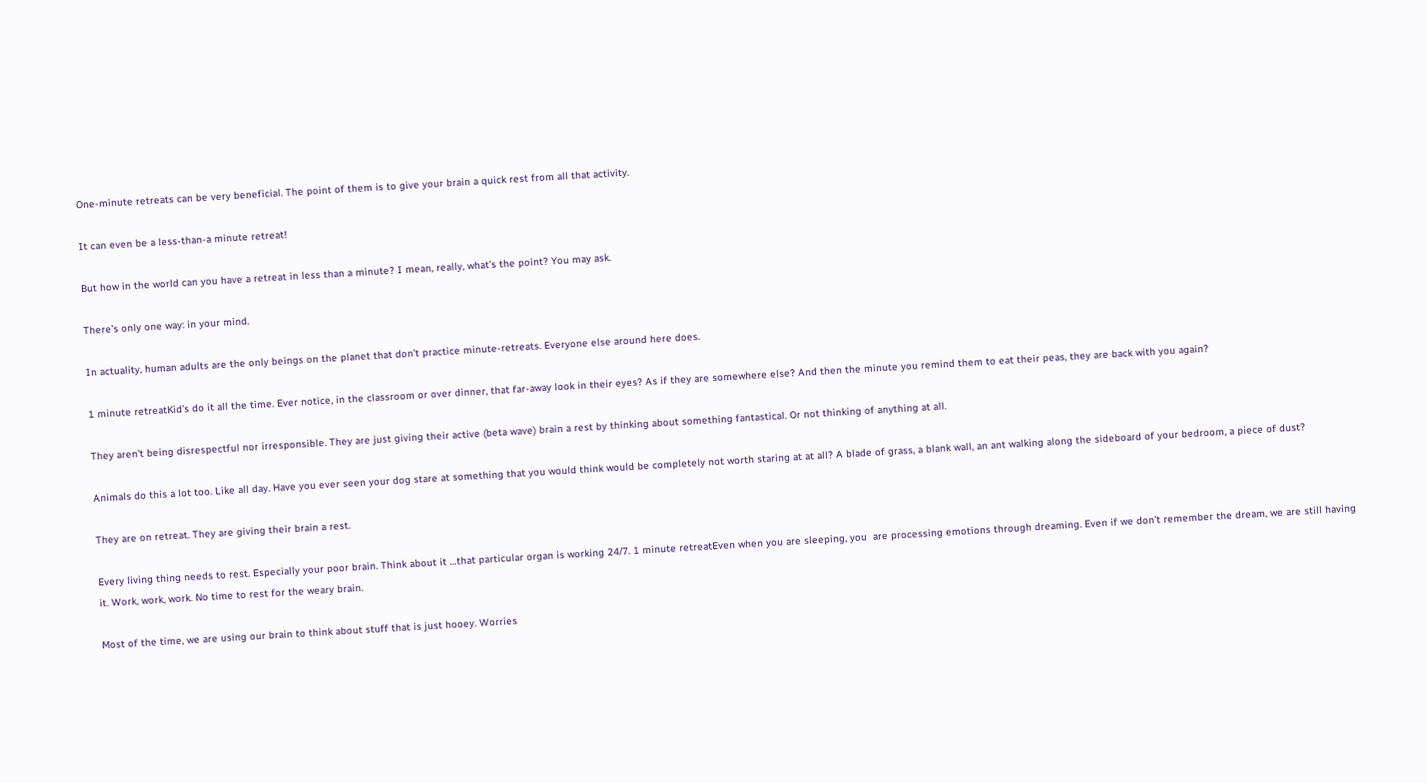One-minute retreats can be very beneficial. The point of them is to give your brain a quick rest from all that activity.

It can even be a less-than-a minute retreat!

But how in the world can you have a retreat in less than a minute? I mean, really, what’s the point? You may ask.

There’s only one way: in your mind.

In actuality, human adults are the only beings on the planet that don’t practice minute-retreats. Everyone else around here does.

1 minute retreatKid’s do it all the time. Ever notice, in the classroom or over dinner, that far-away look in their eyes? As if they are somewhere else? And then the minute you remind them to eat their peas, they are back with you again?

They aren’t being disrespectful nor irresponsible. They are just giving their active (beta wave) brain a rest by thinking about something fantastical. Or not thinking of anything at all.

Animals do this a lot too. Like all day. Have you ever seen your dog stare at something that you would think would be completely not worth staring at at all? A blade of grass, a blank wall, an ant walking along the sideboard of your bedroom, a piece of dust?

They are on retreat. They are giving their brain a rest.

Every living thing needs to rest. Especially your poor brain. Think about it …that particular organ is working 24/7. 1 minute retreatEven when you are sleeping, you  are processing emotions through dreaming. Even if we don’t remember the dream, we are still having it. Work, work, work. No time to rest for the weary brain.

Most of the time, we are using our brain to think about stuff that is just hooey. Worries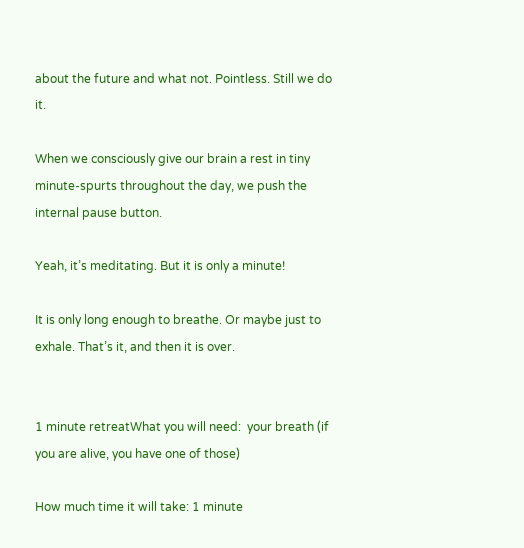about the future and what not. Pointless. Still we do it.

When we consciously give our brain a rest in tiny minute-spurts throughout the day, we push the internal pause button.

Yeah, it’s meditating. But it is only a minute!

It is only long enough to breathe. Or maybe just to exhale. That’s it, and then it is over.


1 minute retreatWhat you will need:  your breath (if you are alive, you have one of those)

How much time it will take: 1 minute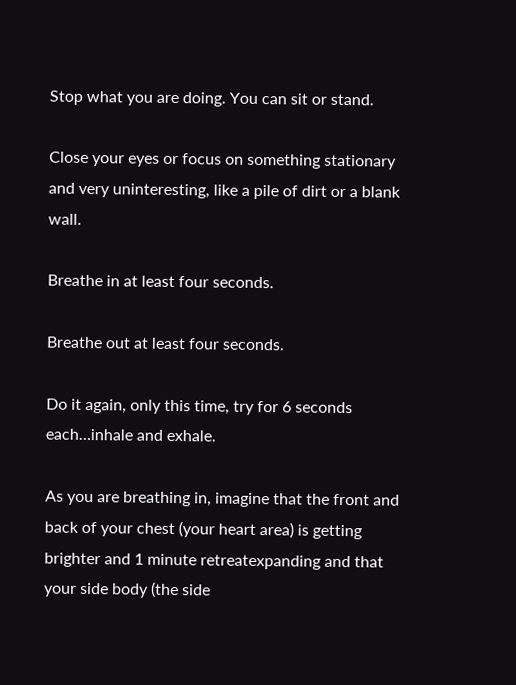Stop what you are doing. You can sit or stand.

Close your eyes or focus on something stationary and very uninteresting, like a pile of dirt or a blank wall.

Breathe in at least four seconds.

Breathe out at least four seconds.

Do it again, only this time, try for 6 seconds each…inhale and exhale.

As you are breathing in, imagine that the front and back of your chest (your heart area) is getting brighter and 1 minute retreatexpanding and that your side body (the side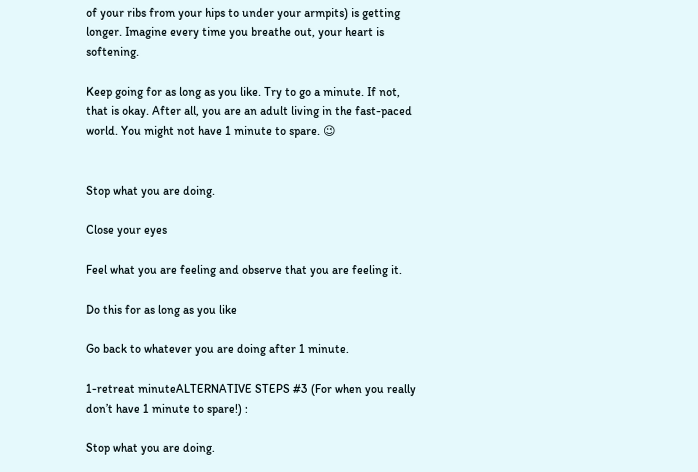of your ribs from your hips to under your armpits) is getting longer. Imagine every time you breathe out, your heart is softening.

Keep going for as long as you like. Try to go a minute. If not, that is okay. After all, you are an adult living in the fast-paced world. You might not have 1 minute to spare. 😉


Stop what you are doing.

Close your eyes

Feel what you are feeling and observe that you are feeling it.

Do this for as long as you like

Go back to whatever you are doing after 1 minute.

1-retreat minuteALTERNATIVE STEPS #3 (For when you really don’t have 1 minute to spare!) :

Stop what you are doing.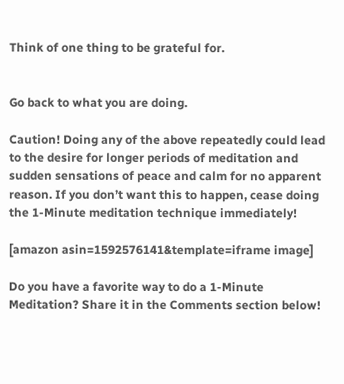Think of one thing to be grateful for.


Go back to what you are doing.

Caution! Doing any of the above repeatedly could lead to the desire for longer periods of meditation and sudden sensations of peace and calm for no apparent reason. If you don’t want this to happen, cease doing the 1-Minute meditation technique immediately!

[amazon asin=1592576141&template=iframe image]

Do you have a favorite way to do a 1-Minute Meditation? Share it in the Comments section below!